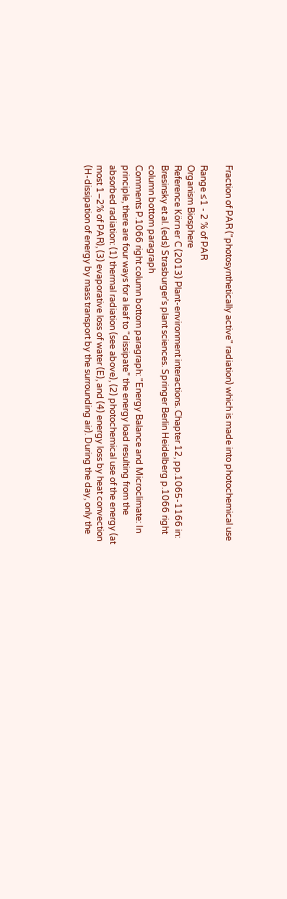Fraction of PAR ("photosynthetically active" radiation) which is made into photochemical use

Range ≤1 - 2 % of PAR
Organism Biosphere
Reference Körner C (2013) Plant-environment interactions. Chapter 12, pp.1065-1166 in: Bresinsky et al. (eds) Strasburger's plant sciences. Springer Berlin Heidelberg p.1066 right column bottom paragraph
Comments P.1066 right column bottom paragraph: "Energy Balance and Microclimate: In principle, there are four ways for a leaf to “dissipate” the energy load resulting from the absorbed radiation: (1) thermal radiation (see above), (2) photochemical use of the energy (at most 1–2% of PAR), (3) evaporative loss of water (E), and (4) energy loss by heat convection (H-dissipation of energy by mass transport by the surrounding air). During the day, only the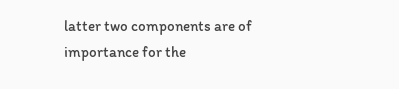latter two components are of importance for the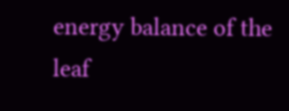energy balance of the leaf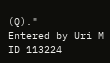(Q)."
Entered by Uri M
ID 113224